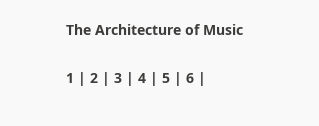The Architecture of Music

1 | 2 | 3 | 4 | 5 | 6 |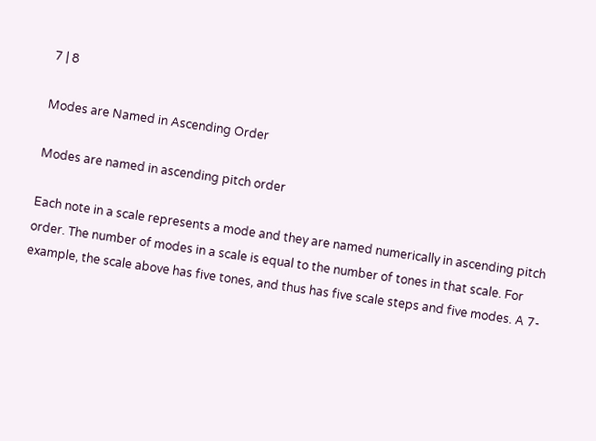7 | 8

Modes are Named in Ascending Order

Modes are named in ascending pitch order

Each note in a scale represents a mode and they are named numerically in ascending pitch order. The number of modes in a scale is equal to the number of tones in that scale. For example, the scale above has five tones, and thus has five scale steps and five modes. A 7-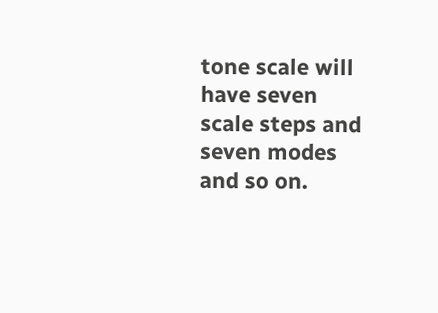tone scale will have seven scale steps and seven modes and so on.